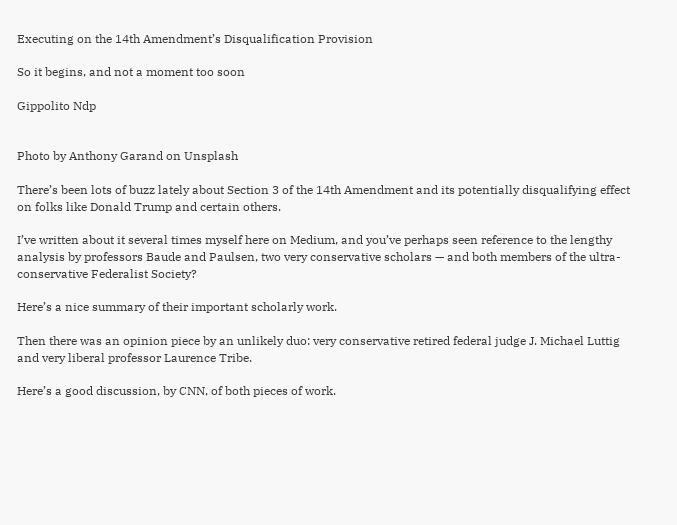Executing on the 14th Amendment’s Disqualification Provision

So it begins, and not a moment too soon

Gippolito Ndp


Photo by Anthony Garand on Unsplash

There’s been lots of buzz lately about Section 3 of the 14th Amendment and its potentially disqualifying effect on folks like Donald Trump and certain others.

I’ve written about it several times myself here on Medium, and you’ve perhaps seen reference to the lengthy analysis by professors Baude and Paulsen, two very conservative scholars — and both members of the ultra-conservative Federalist Society?

Here’s a nice summary of their important scholarly work.

Then there was an opinion piece by an unlikely duo: very conservative retired federal judge J. Michael Luttig and very liberal professor Laurence Tribe.

Here’s a good discussion, by CNN, of both pieces of work.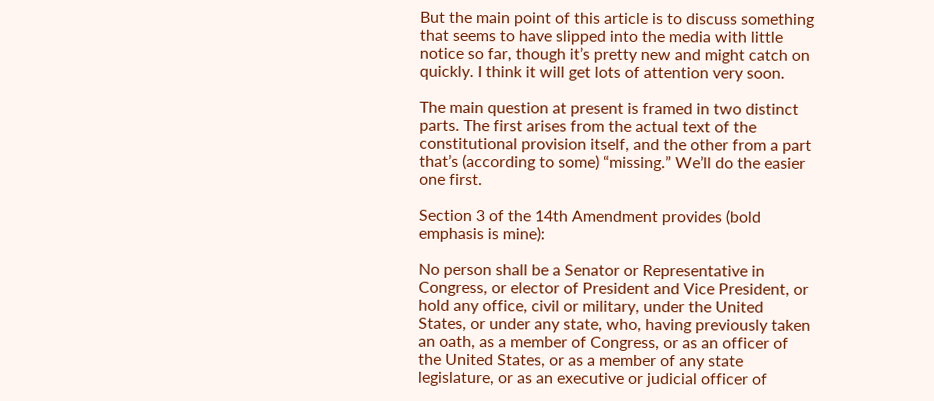But the main point of this article is to discuss something that seems to have slipped into the media with little notice so far, though it’s pretty new and might catch on quickly. I think it will get lots of attention very soon.

The main question at present is framed in two distinct parts. The first arises from the actual text of the constitutional provision itself, and the other from a part that’s (according to some) “missing.” We’ll do the easier one first.

Section 3 of the 14th Amendment provides (bold emphasis is mine):

No person shall be a Senator or Representative in Congress, or elector of President and Vice President, or hold any office, civil or military, under the United States, or under any state, who, having previously taken an oath, as a member of Congress, or as an officer of the United States, or as a member of any state legislature, or as an executive or judicial officer of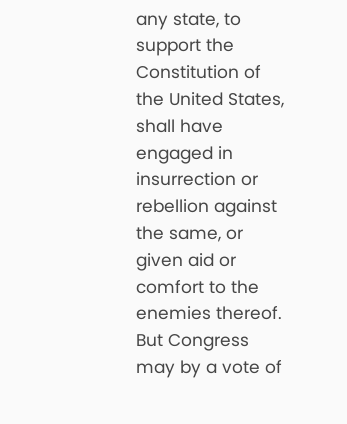any state, to support the Constitution of the United States, shall have engaged in insurrection or rebellion against the same, or given aid or comfort to the enemies thereof. But Congress may by a vote of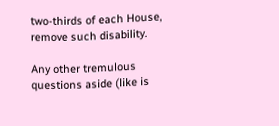two-thirds of each House, remove such disability.

Any other tremulous questions aside (like is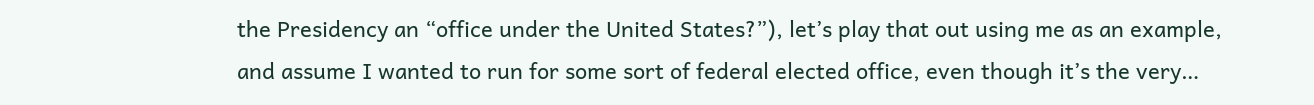the Presidency an “office under the United States?”), let’s play that out using me as an example, and assume I wanted to run for some sort of federal elected office, even though it’s the very…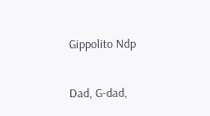Gippolito Ndp

Dad, G-dad,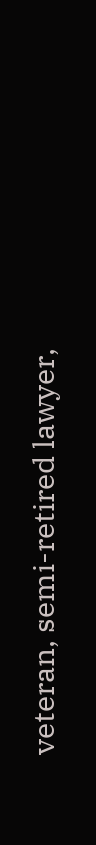veteran, semi-retired lawyer,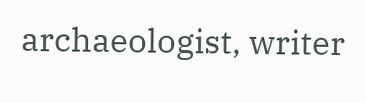archaeologist, writer